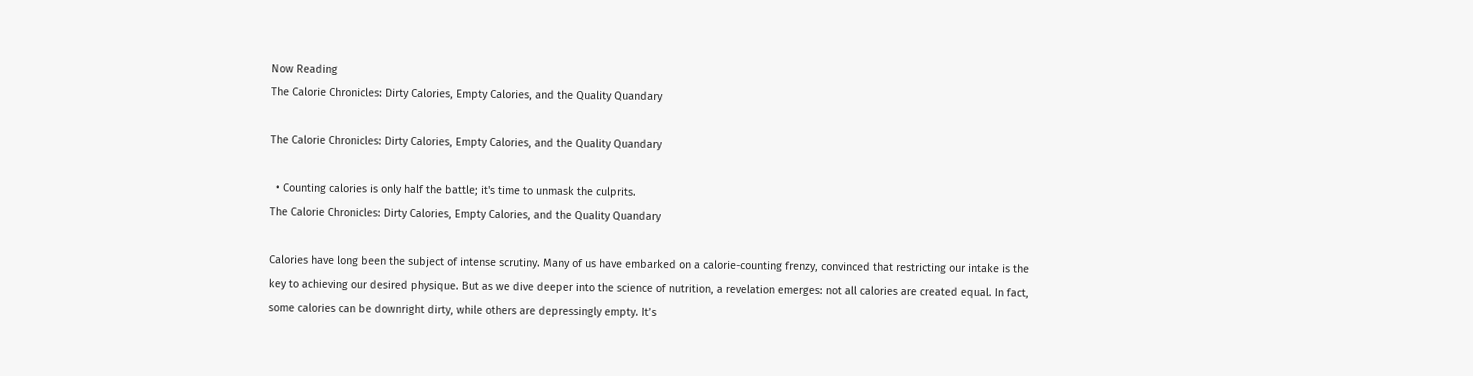Now Reading
The Calorie Chronicles: Dirty Calories, Empty Calories, and the Quality Quandary

The Calorie Chronicles: Dirty Calories, Empty Calories, and the Quality Quandary

  • Counting calories is only half the battle; it's time to unmask the culprits.
The Calorie Chronicles: Dirty Calories, Empty Calories, and the Quality Quandary

Calories have long been the subject of intense scrutiny. Many of us have embarked on a calorie-counting frenzy, convinced that restricting our intake is the key to achieving our desired physique. But as we dive deeper into the science of nutrition, a revelation emerges: not all calories are created equal. In fact, some calories can be downright dirty, while others are depressingly empty. It’s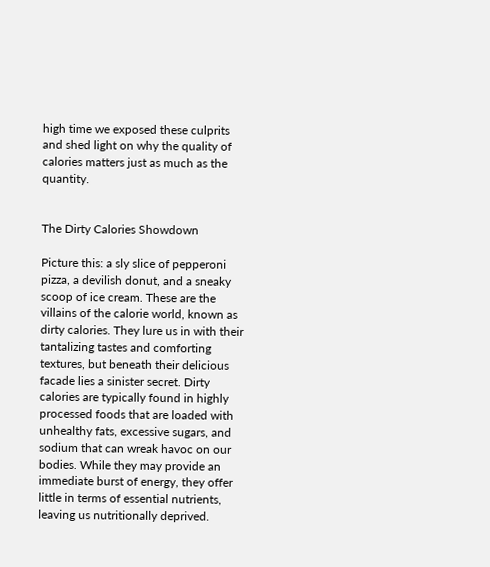high time we exposed these culprits and shed light on why the quality of calories matters just as much as the quantity.


The Dirty Calories Showdown

Picture this: a sly slice of pepperoni pizza, a devilish donut, and a sneaky scoop of ice cream. These are the villains of the calorie world, known as dirty calories. They lure us in with their tantalizing tastes and comforting textures, but beneath their delicious facade lies a sinister secret. Dirty calories are typically found in highly processed foods that are loaded with unhealthy fats, excessive sugars, and sodium that can wreak havoc on our bodies. While they may provide an immediate burst of energy, they offer little in terms of essential nutrients, leaving us nutritionally deprived.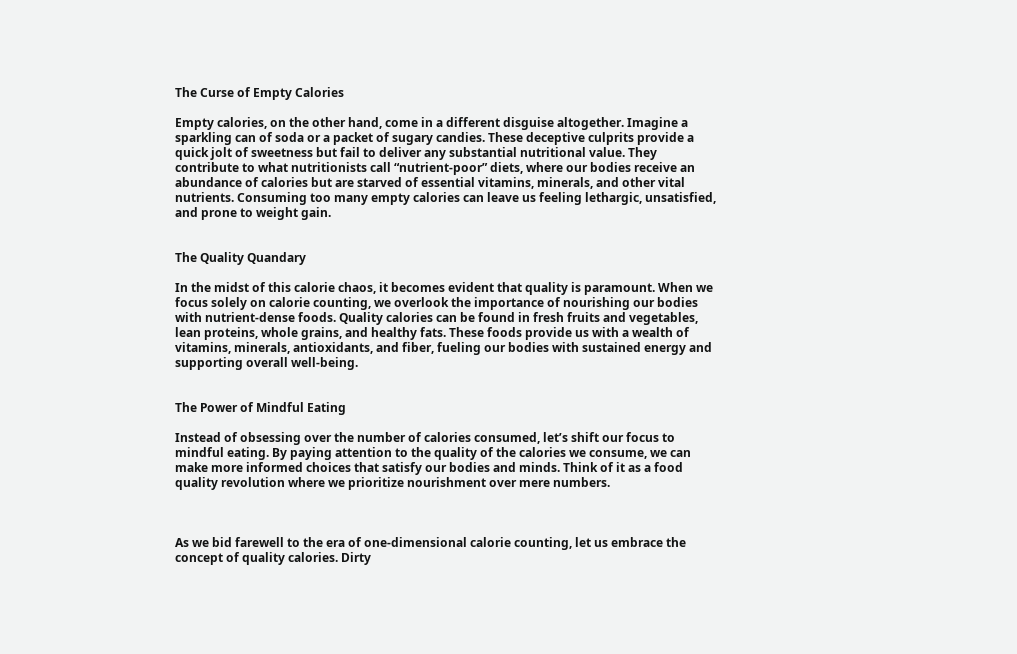The Curse of Empty Calories

Empty calories, on the other hand, come in a different disguise altogether. Imagine a sparkling can of soda or a packet of sugary candies. These deceptive culprits provide a quick jolt of sweetness but fail to deliver any substantial nutritional value. They contribute to what nutritionists call “nutrient-poor” diets, where our bodies receive an abundance of calories but are starved of essential vitamins, minerals, and other vital nutrients. Consuming too many empty calories can leave us feeling lethargic, unsatisfied, and prone to weight gain.


The Quality Quandary

In the midst of this calorie chaos, it becomes evident that quality is paramount. When we focus solely on calorie counting, we overlook the importance of nourishing our bodies with nutrient-dense foods. Quality calories can be found in fresh fruits and vegetables, lean proteins, whole grains, and healthy fats. These foods provide us with a wealth of vitamins, minerals, antioxidants, and fiber, fueling our bodies with sustained energy and supporting overall well-being.


The Power of Mindful Eating

Instead of obsessing over the number of calories consumed, let’s shift our focus to mindful eating. By paying attention to the quality of the calories we consume, we can make more informed choices that satisfy our bodies and minds. Think of it as a food quality revolution where we prioritize nourishment over mere numbers.



As we bid farewell to the era of one-dimensional calorie counting, let us embrace the concept of quality calories. Dirty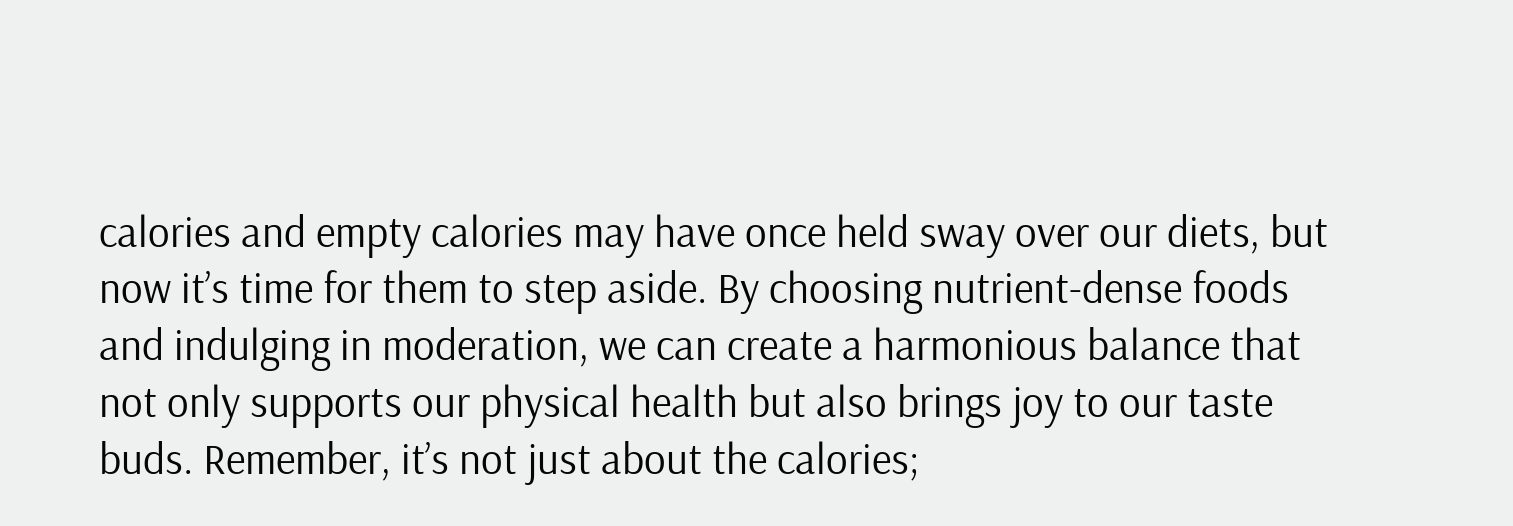calories and empty calories may have once held sway over our diets, but now it’s time for them to step aside. By choosing nutrient-dense foods and indulging in moderation, we can create a harmonious balance that not only supports our physical health but also brings joy to our taste buds. Remember, it’s not just about the calories;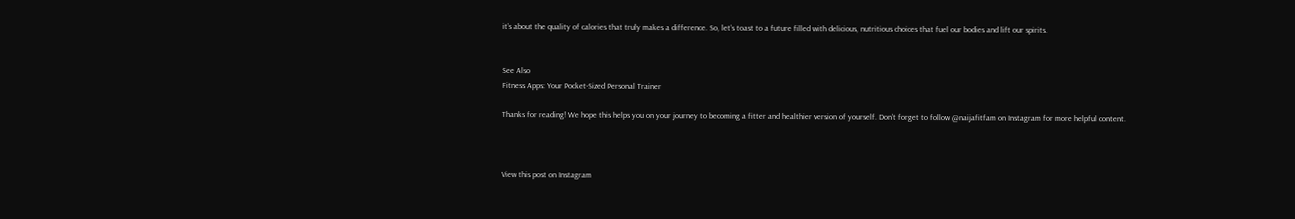it’s about the quality of calories that truly makes a difference. So, let’s toast to a future filled with delicious, nutritious choices that fuel our bodies and lift our spirits.


See Also
Fitness Apps: Your Pocket-Sized Personal Trainer

Thanks for reading! We hope this helps you on your journey to becoming a fitter and healthier version of yourself. Don’t forget to follow @naijafitfam on Instagram for more helpful content.



View this post on Instagram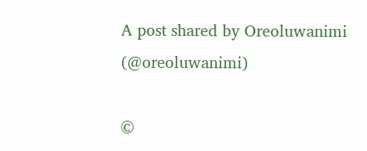A post shared by Oreoluwanimi (@oreoluwanimi)

©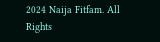2024 Naija Fitfam. All Rights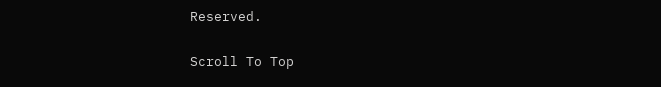Reserved.

Scroll To Top